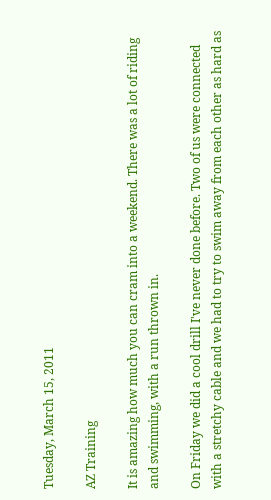Tuesday, March 15, 2011

AZ Training

It is amazing how much you can cram into a weekend. There was a lot of riding and swimming, with a run thrown in.

On Friday we did a cool drill I've never done before. Two of us were connected with a stretchy cable and we had to try to swim away from each other as hard as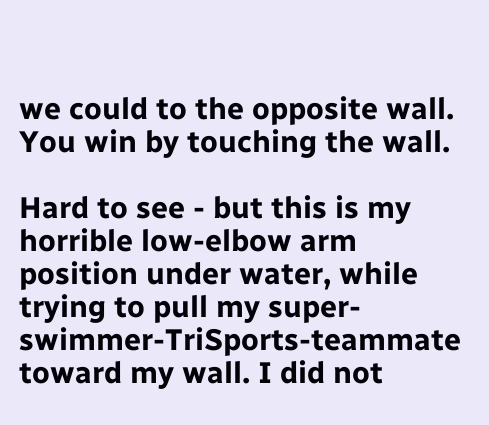we could to the opposite wall. You win by touching the wall.

Hard to see - but this is my horrible low-elbow arm position under water, while trying to pull my super-swimmer-TriSports-teammate toward my wall. I did not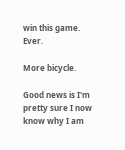win this game. Ever.

More bicycle.

Good news is I'm pretty sure I now know why I am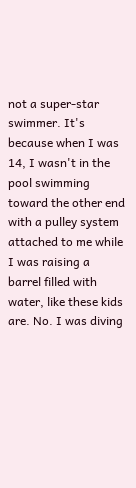not a super-star swimmer. It's because when I was 14, I wasn't in the pool swimming toward the other end with a pulley system attached to me while I was raising a barrel filled with water, like these kids are. No. I was diving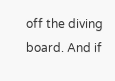off the diving board. And if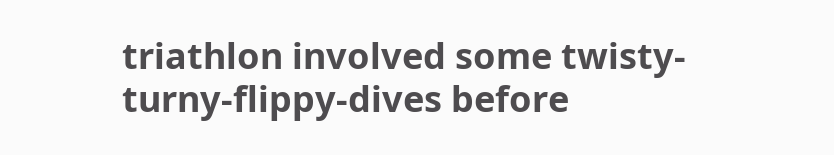triathlon involved some twisty-turny-flippy-dives before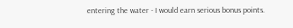entering the water - I would earn serious bonus points.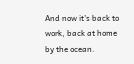And now it's back to work, back at home by the ocean.